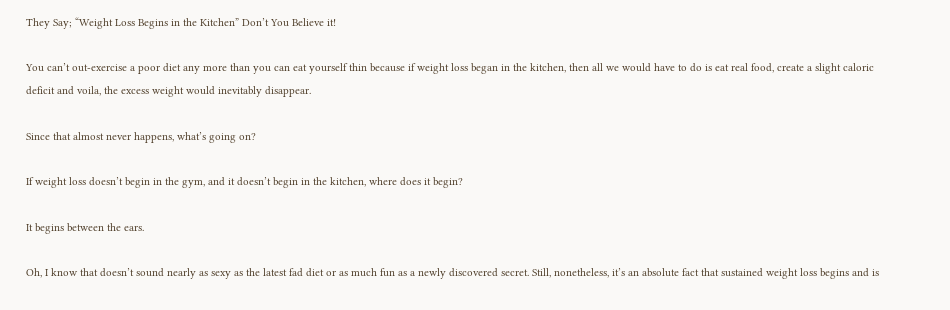They Say; “Weight Loss Begins in the Kitchen” Don’t You Believe it!

You can’t out-exercise a poor diet any more than you can eat yourself thin because if weight loss began in the kitchen, then all we would have to do is eat real food, create a slight caloric deficit and voila, the excess weight would inevitably disappear.

Since that almost never happens, what’s going on?

If weight loss doesn’t begin in the gym, and it doesn’t begin in the kitchen, where does it begin?

It begins between the ears.

Oh, I know that doesn’t sound nearly as sexy as the latest fad diet or as much fun as a newly discovered secret. Still, nonetheless, it’s an absolute fact that sustained weight loss begins and is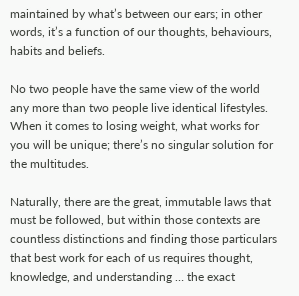maintained by what’s between our ears; in other words, it’s a function of our thoughts, behaviours, habits and beliefs.

No two people have the same view of the world any more than two people live identical lifestyles. When it comes to losing weight, what works for you will be unique; there’s no singular solution for the multitudes.

Naturally, there are the great, immutable laws that must be followed, but within those contexts are countless distinctions and finding those particulars that best work for each of us requires thought, knowledge, and understanding … the exact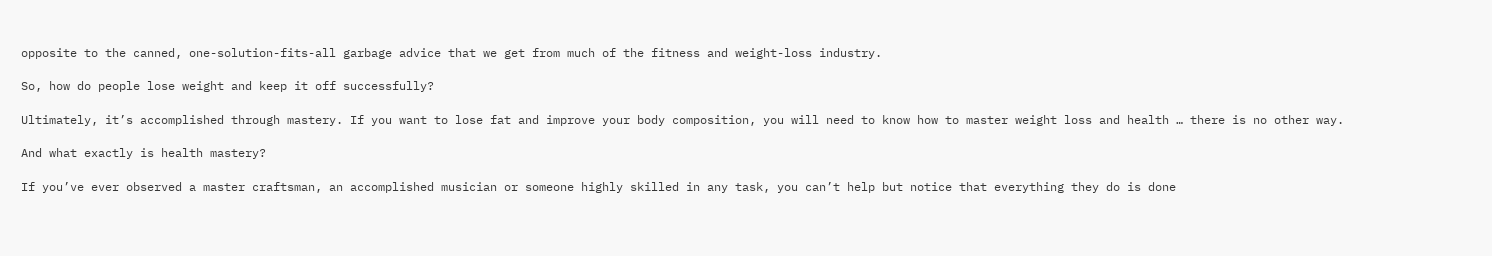opposite to the canned, one-solution-fits-all garbage advice that we get from much of the fitness and weight-loss industry.

So, how do people lose weight and keep it off successfully?

Ultimately, it’s accomplished through mastery. If you want to lose fat and improve your body composition, you will need to know how to master weight loss and health … there is no other way.

And what exactly is health mastery?

If you’ve ever observed a master craftsman, an accomplished musician or someone highly skilled in any task, you can’t help but notice that everything they do is done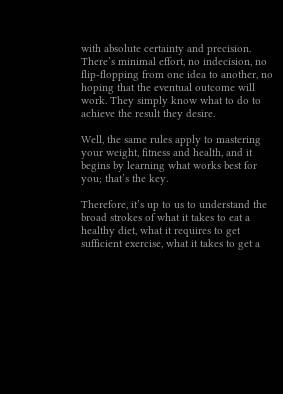with absolute certainty and precision. There’s minimal effort, no indecision, no flip-flopping from one idea to another, no hoping that the eventual outcome will work. They simply know what to do to achieve the result they desire.

Well, the same rules apply to mastering your weight, fitness and health, and it begins by learning what works best for you; that’s the key.

Therefore, it’s up to us to understand the broad strokes of what it takes to eat a healthy diet, what it requires to get sufficient exercise, what it takes to get a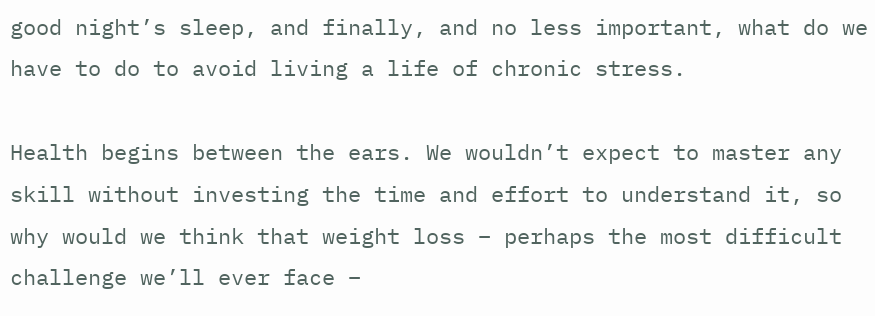good night’s sleep, and finally, and no less important, what do we have to do to avoid living a life of chronic stress.

Health begins between the ears. We wouldn’t expect to master any skill without investing the time and effort to understand it, so why would we think that weight loss – perhaps the most difficult challenge we’ll ever face –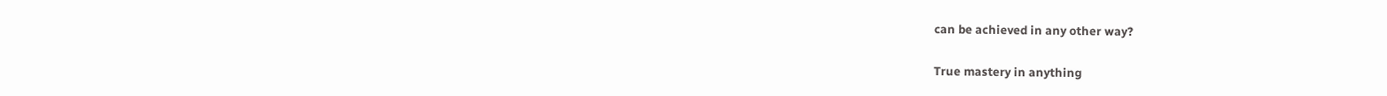can be achieved in any other way?

True mastery in anything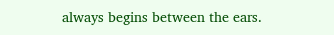always begins between the ears.